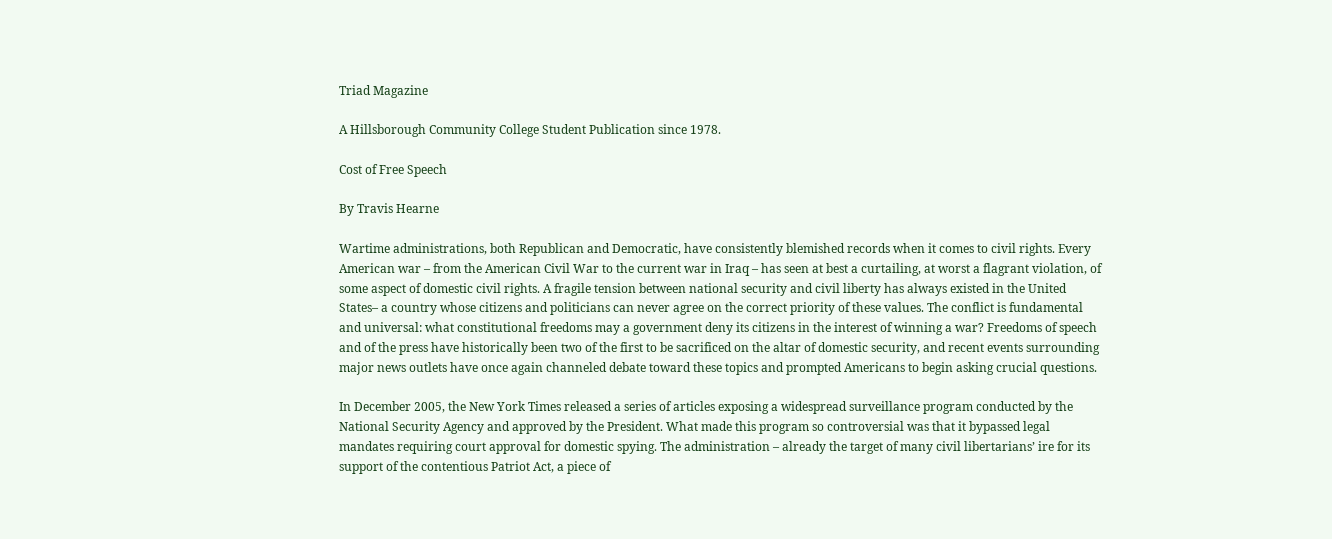Triad Magazine

A Hillsborough Community College Student Publication since 1978.

Cost of Free Speech

By Travis Hearne

Wartime administrations, both Republican and Democratic, have consistently blemished records when it comes to civil rights. Every American war – from the American Civil War to the current war in Iraq – has seen at best a curtailing, at worst a flagrant violation, of some aspect of domestic civil rights. A fragile tension between national security and civil liberty has always existed in the United States– a country whose citizens and politicians can never agree on the correct priority of these values. The conflict is fundamental and universal: what constitutional freedoms may a government deny its citizens in the interest of winning a war? Freedoms of speech and of the press have historically been two of the first to be sacrificed on the altar of domestic security, and recent events surrounding major news outlets have once again channeled debate toward these topics and prompted Americans to begin asking crucial questions.

In December 2005, the New York Times released a series of articles exposing a widespread surveillance program conducted by the National Security Agency and approved by the President. What made this program so controversial was that it bypassed legal mandates requiring court approval for domestic spying. The administration – already the target of many civil libertarians’ ire for its support of the contentious Patriot Act, a piece of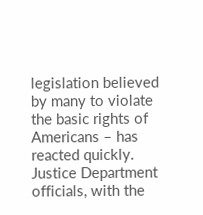legislation believed by many to violate the basic rights of Americans – has reacted quickly. Justice Department officials, with the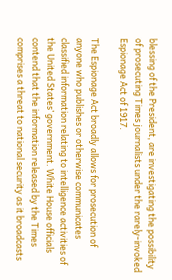blessing of the President, are investigating the possibility of prosecuting Times journalists under the rarely-invoked Espionage Act of 1917.

The Espionage Act broadly allows for prosecution of anyone who publishes or otherwise communicates classified information relating to intelligence activities of the United States’ government. White House officials contend that the information released by the Times comprises a threat to national security as it broadcasts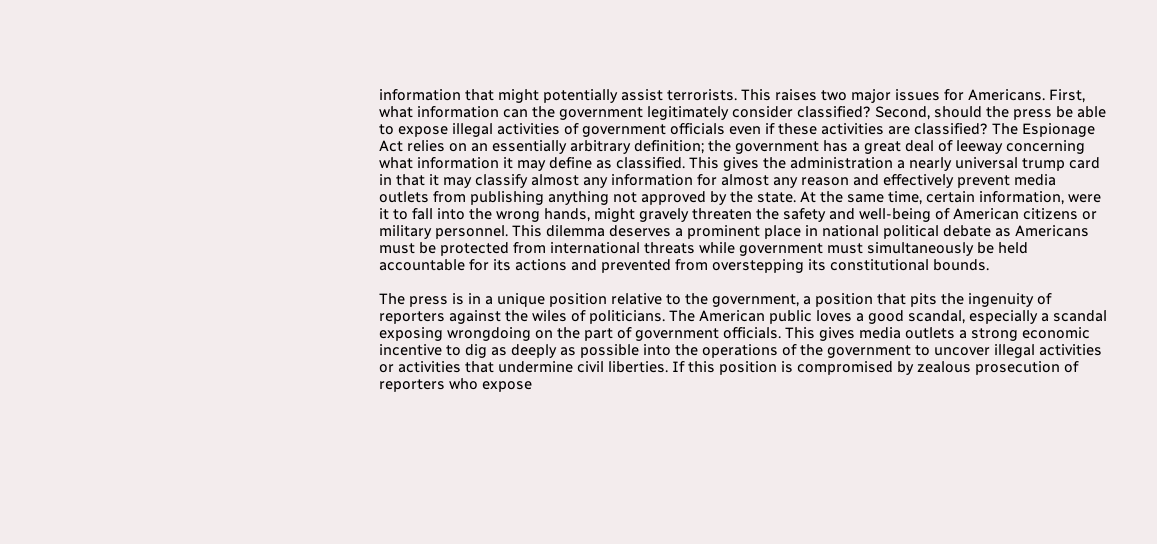information that might potentially assist terrorists. This raises two major issues for Americans. First, what information can the government legitimately consider classified? Second, should the press be able to expose illegal activities of government officials even if these activities are classified? The Espionage Act relies on an essentially arbitrary definition; the government has a great deal of leeway concerning what information it may define as classified. This gives the administration a nearly universal trump card in that it may classify almost any information for almost any reason and effectively prevent media outlets from publishing anything not approved by the state. At the same time, certain information, were it to fall into the wrong hands, might gravely threaten the safety and well-being of American citizens or military personnel. This dilemma deserves a prominent place in national political debate as Americans must be protected from international threats while government must simultaneously be held accountable for its actions and prevented from overstepping its constitutional bounds.

The press is in a unique position relative to the government, a position that pits the ingenuity of reporters against the wiles of politicians. The American public loves a good scandal, especially a scandal exposing wrongdoing on the part of government officials. This gives media outlets a strong economic incentive to dig as deeply as possible into the operations of the government to uncover illegal activities or activities that undermine civil liberties. If this position is compromised by zealous prosecution of reporters who expose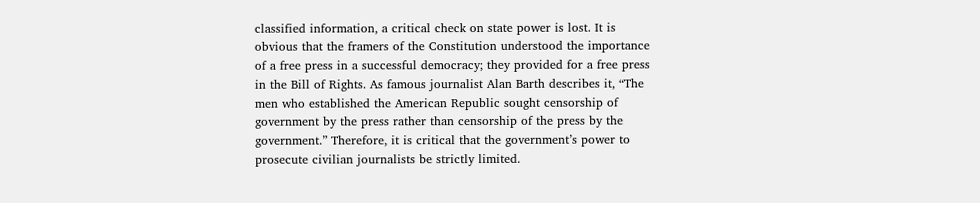classified information, a critical check on state power is lost. It is obvious that the framers of the Constitution understood the importance of a free press in a successful democracy; they provided for a free press in the Bill of Rights. As famous journalist Alan Barth describes it, “The men who established the American Republic sought censorship of government by the press rather than censorship of the press by the government.” Therefore, it is critical that the government’s power to prosecute civilian journalists be strictly limited.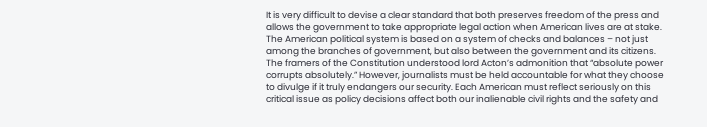It is very difficult to devise a clear standard that both preserves freedom of the press and allows the government to take appropriate legal action when American lives are at stake. The American political system is based on a system of checks and balances – not just among the branches of government, but also between the government and its citizens. The framers of the Constitution understood lord Acton’s admonition that “absolute power corrupts absolutely.” However, journalists must be held accountable for what they choose to divulge if it truly endangers our security. Each American must reflect seriously on this critical issue as policy decisions affect both our inalienable civil rights and the safety and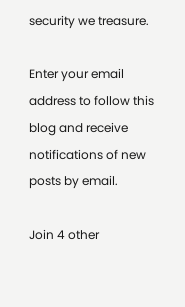security we treasure.

Enter your email address to follow this blog and receive notifications of new posts by email.

Join 4 other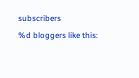subscribers
%d bloggers like this: